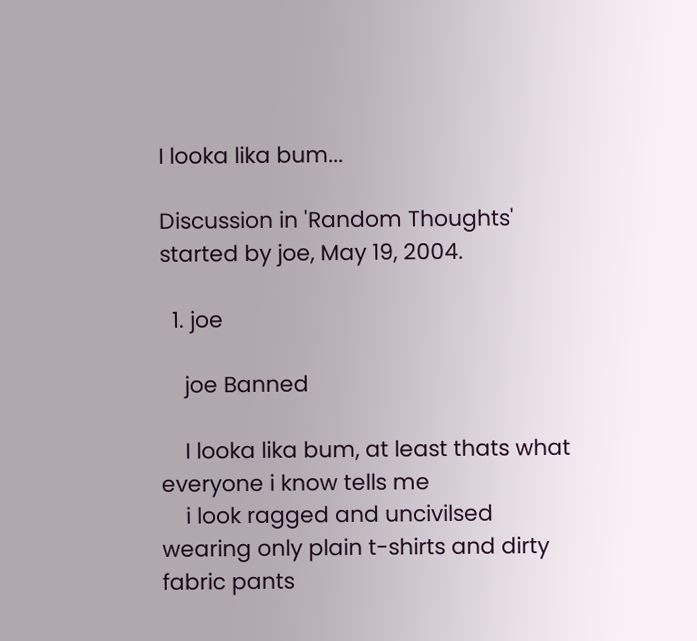I looka lika bum...

Discussion in 'Random Thoughts' started by joe, May 19, 2004.

  1. joe

    joe Banned

    I looka lika bum, at least thats what everyone i know tells me
    i look ragged and uncivilsed wearing only plain t-shirts and dirty fabric pants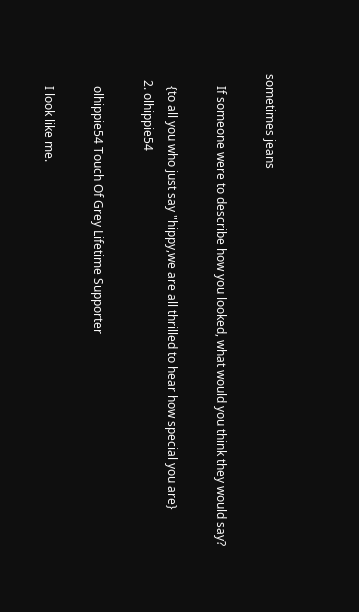sometimes jeans

    If someone were to describe how you looked, what would you think they would say?

    {to all you who just say "hippy,we are all thrilled to hear how special you are}
  2. olhippie54

    olhippie54 Touch Of Grey Lifetime Supporter

    I look like me.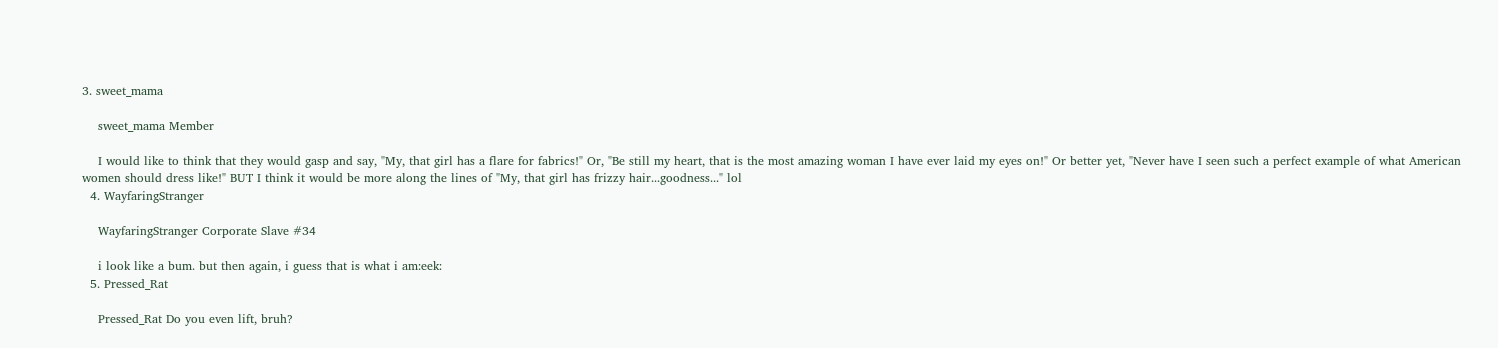3. sweet_mama

    sweet_mama Member

    I would like to think that they would gasp and say, "My, that girl has a flare for fabrics!" Or, "Be still my heart, that is the most amazing woman I have ever laid my eyes on!" Or better yet, "Never have I seen such a perfect example of what American women should dress like!" BUT I think it would be more along the lines of "My, that girl has frizzy hair...goodness..." lol
  4. WayfaringStranger

    WayfaringStranger Corporate Slave #34

    i look like a bum. but then again, i guess that is what i am:eek:
  5. Pressed_Rat

    Pressed_Rat Do you even lift, bruh?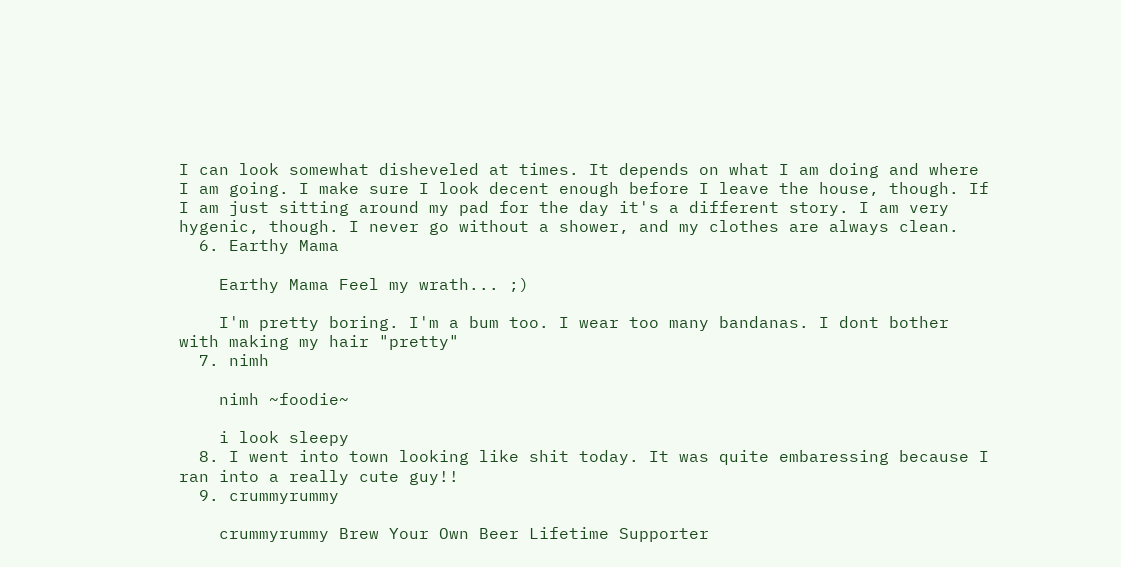I can look somewhat disheveled at times. It depends on what I am doing and where I am going. I make sure I look decent enough before I leave the house, though. If I am just sitting around my pad for the day it's a different story. I am very hygenic, though. I never go without a shower, and my clothes are always clean.
  6. Earthy Mama

    Earthy Mama Feel my wrath... ;)

    I'm pretty boring. I'm a bum too. I wear too many bandanas. I dont bother with making my hair "pretty"
  7. nimh

    nimh ~foodie~

    i look sleepy
  8. I went into town looking like shit today. It was quite embaressing because I ran into a really cute guy!!
  9. crummyrummy

    crummyrummy Brew Your Own Beer Lifetime Supporter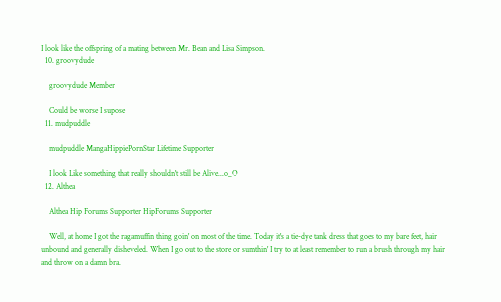I look like the offspring of a mating between Mr. Bean and Lisa Simpson.
  10. groovydude

    groovydude Member

    Could be worse I supose
  11. mudpuddle

    mudpuddle MangaHippiePornStar Lifetime Supporter

    I look Like something that really shouldn't still be Alive...o_O
  12. Althea

    Althea Hip Forums Supporter HipForums Supporter

    Well, at home I got the ragamuffin thing goin' on most of the time. Today it's a tie-dye tank dress that goes to my bare feet, hair unbound and generally disheveled. When I go out to the store or sumthin' I try to at least remember to run a brush through my hair and throw on a damn bra.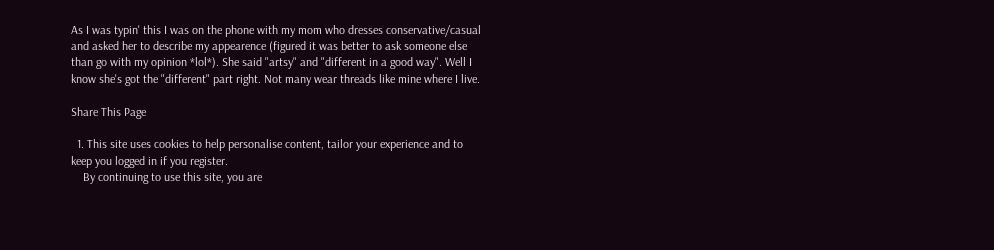As I was typin' this I was on the phone with my mom who dresses conservative/casual and asked her to describe my appearence (figured it was better to ask someone else than go with my opinion *lol*). She said "artsy" and "different in a good way". Well I know she's got the "different" part right. Not many wear threads like mine where I live.

Share This Page

  1. This site uses cookies to help personalise content, tailor your experience and to keep you logged in if you register.
    By continuing to use this site, you are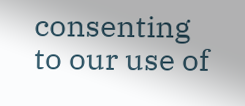consenting to our use of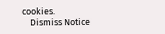cookies.
    Dismiss Notice